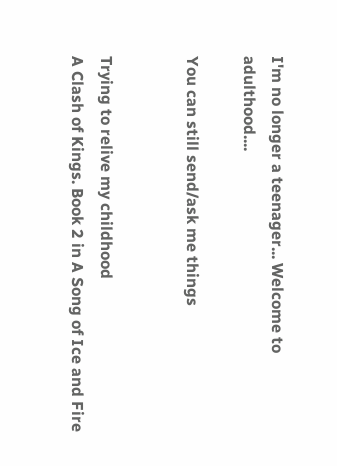I'm no longer a teenager... Welcome to adulthood....

You can still send/ask me things


Trying to relive my childhood
A Clash of Kings. Book 2 in A Song of Ice and Fire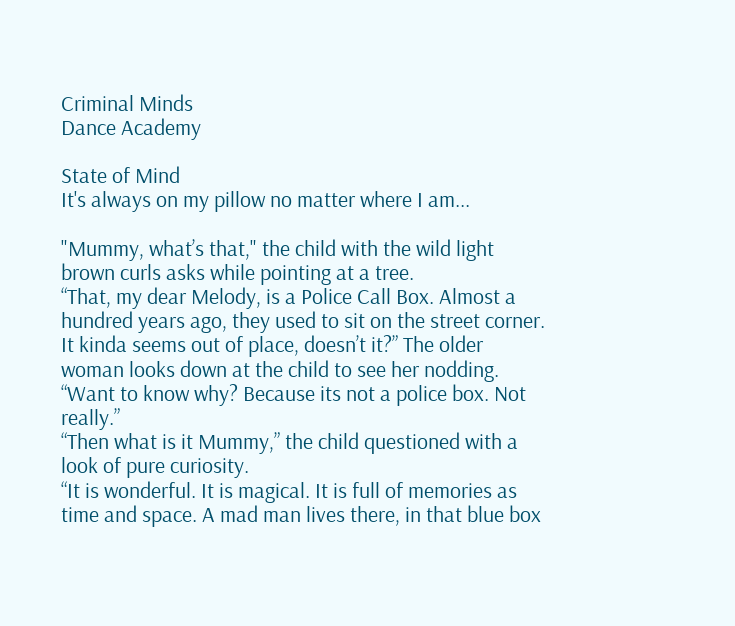Criminal Minds
Dance Academy

State of Mind
It's always on my pillow no matter where I am...

"Mummy, what’s that," the child with the wild light brown curls asks while pointing at a tree.
“That, my dear Melody, is a Police Call Box. Almost a hundred years ago, they used to sit on the street corner. It kinda seems out of place, doesn’t it?” The older woman looks down at the child to see her nodding. “Want to know why? Because its not a police box. Not really.”
“Then what is it Mummy,” the child questioned with a look of pure curiosity.
“It is wonderful. It is magical. It is full of memories as time and space. A mad man lives there, in that blue box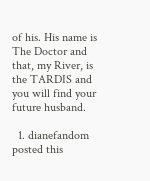of his. His name is The Doctor and that, my River, is the TARDIS and you will find your future husband.

  1. dianefandom posted this